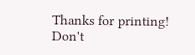Thanks for printing!  Don't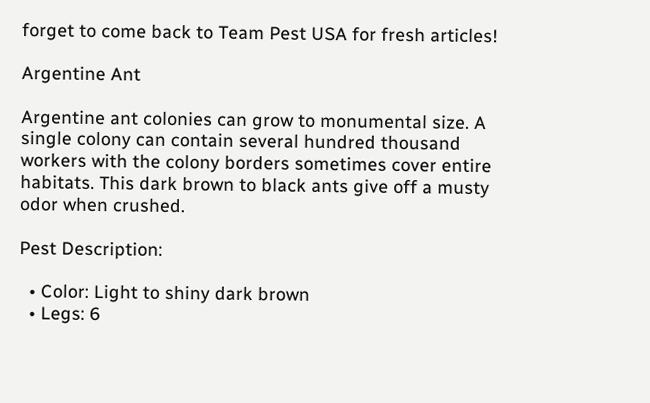forget to come back to Team Pest USA for fresh articles!

Argentine Ant

Argentine ant colonies can grow to monumental size. A single colony can contain several hundred thousand workers with the colony borders sometimes cover entire habitats. This dark brown to black ants give off a musty odor when crushed.

Pest Description:

  • Color: Light to shiny dark brown
  • Legs: 6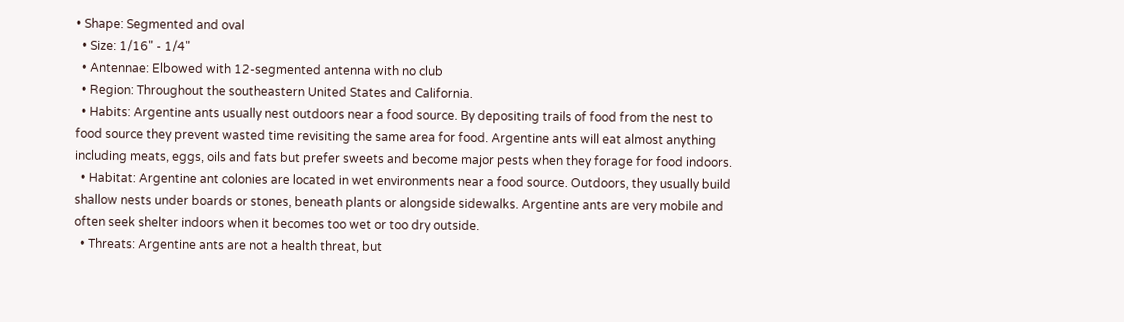• Shape: Segmented and oval
  • Size: 1/16" - 1/4"
  • Antennae: Elbowed with 12-segmented antenna with no club
  • Region: Throughout the southeastern United States and California.
  • Habits: Argentine ants usually nest outdoors near a food source. By depositing trails of food from the nest to food source they prevent wasted time revisiting the same area for food. Argentine ants will eat almost anything including meats, eggs, oils and fats but prefer sweets and become major pests when they forage for food indoors.
  • Habitat: Argentine ant colonies are located in wet environments near a food source. Outdoors, they usually build shallow nests under boards or stones, beneath plants or alongside sidewalks. Argentine ants are very mobile and often seek shelter indoors when it becomes too wet or too dry outside.
  • Threats: Argentine ants are not a health threat, but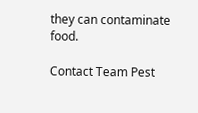they can contaminate food.

Contact Team Pest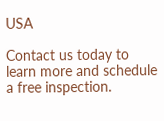USA

Contact us today to learn more and schedule a free inspection.